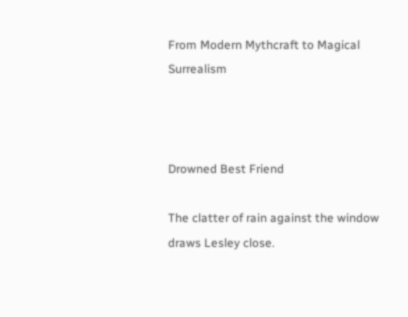From Modern Mythcraft to Magical Surrealism



Drowned Best Friend

The clatter of rain against the window draws Lesley close.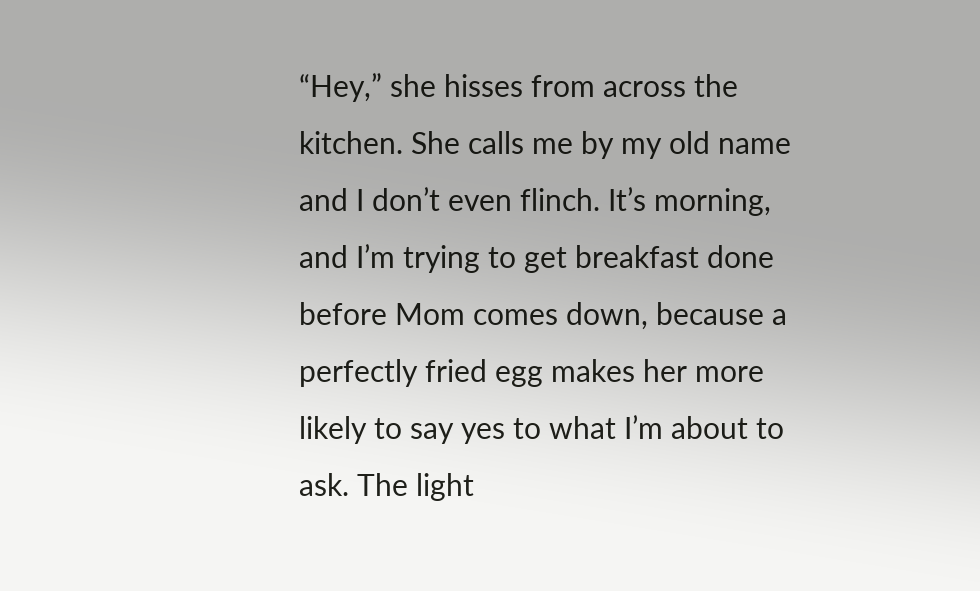“Hey,” she hisses from across the kitchen. She calls me by my old name and I don’t even flinch. It’s morning, and I’m trying to get breakfast done before Mom comes down, because a perfectly fried egg makes her more likely to say yes to what I’m about to ask. The light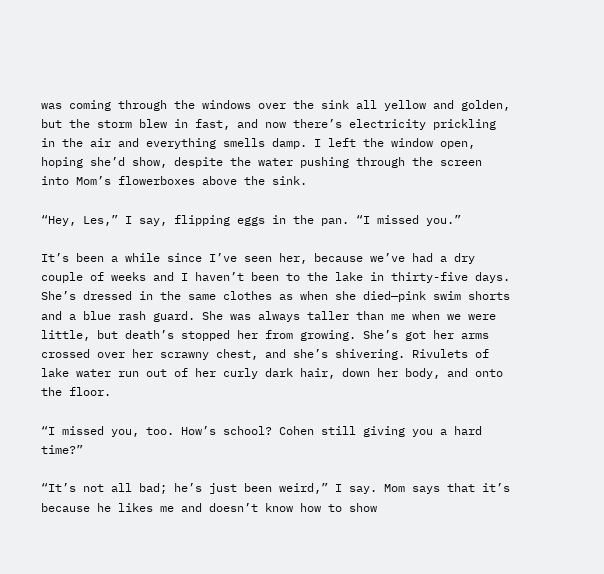was coming through the windows over the sink all yellow and golden, but the storm blew in fast, and now there’s electricity prickling in the air and everything smells damp. I left the window open, hoping she’d show, despite the water pushing through the screen into Mom’s flowerboxes above the sink.

“Hey, Les,” I say, flipping eggs in the pan. “I missed you.”

It’s been a while since I’ve seen her, because we’ve had a dry couple of weeks and I haven’t been to the lake in thirty-five days. She’s dressed in the same clothes as when she died—pink swim shorts and a blue rash guard. She was always taller than me when we were little, but death’s stopped her from growing. She’s got her arms crossed over her scrawny chest, and she’s shivering. Rivulets of lake water run out of her curly dark hair, down her body, and onto the floor.

“I missed you, too. How’s school? Cohen still giving you a hard time?”

“It’s not all bad; he’s just been weird,” I say. Mom says that it’s because he likes me and doesn’t know how to show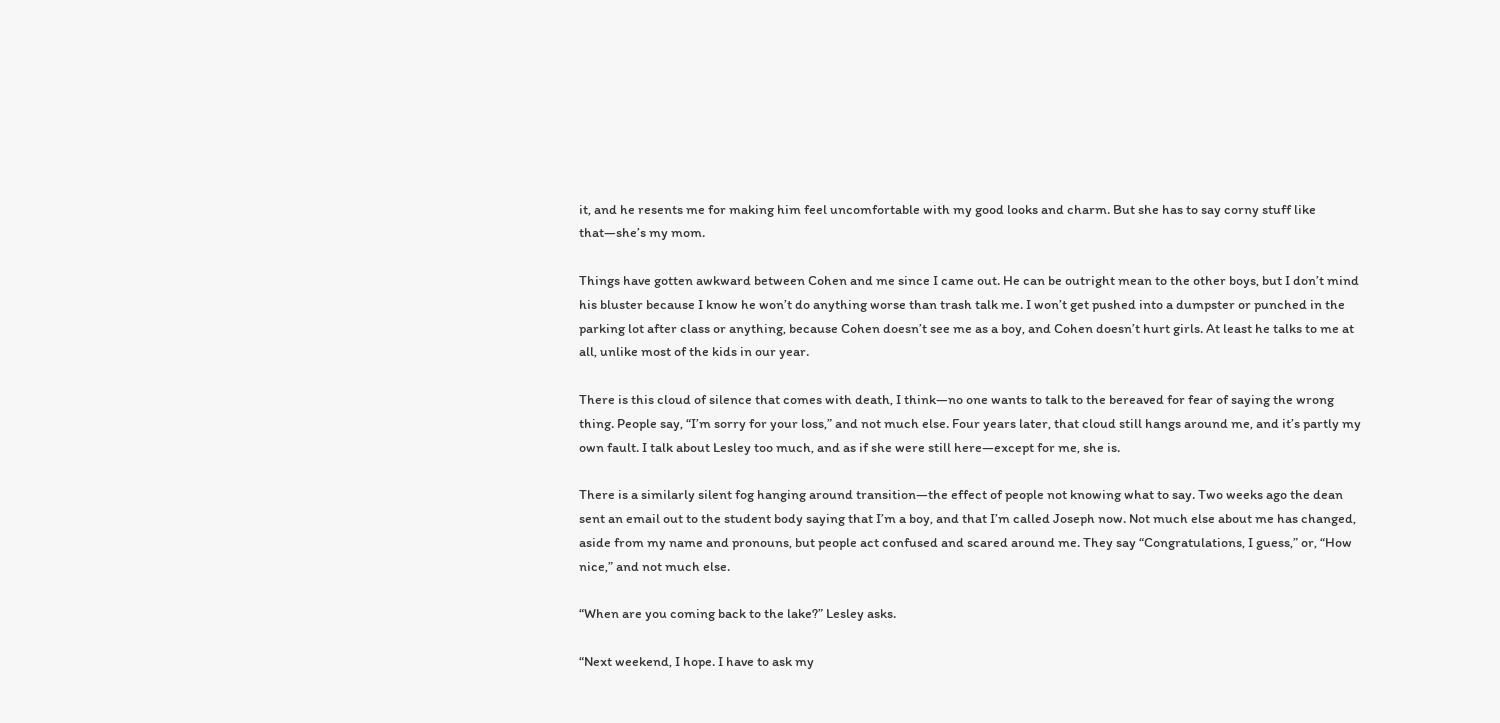it, and he resents me for making him feel uncomfortable with my good looks and charm. But she has to say corny stuff like that—she’s my mom.

Things have gotten awkward between Cohen and me since I came out. He can be outright mean to the other boys, but I don’t mind his bluster because I know he won’t do anything worse than trash talk me. I won’t get pushed into a dumpster or punched in the parking lot after class or anything, because Cohen doesn’t see me as a boy, and Cohen doesn’t hurt girls. At least he talks to me at all, unlike most of the kids in our year.

There is this cloud of silence that comes with death, I think—no one wants to talk to the bereaved for fear of saying the wrong thing. People say, “I’m sorry for your loss,” and not much else. Four years later, that cloud still hangs around me, and it’s partly my own fault. I talk about Lesley too much, and as if she were still here—except for me, she is.

There is a similarly silent fog hanging around transition—the effect of people not knowing what to say. Two weeks ago the dean sent an email out to the student body saying that I’m a boy, and that I’m called Joseph now. Not much else about me has changed, aside from my name and pronouns, but people act confused and scared around me. They say “Congratulations, I guess,” or, “How nice,” and not much else.

“When are you coming back to the lake?” Lesley asks.

“Next weekend, I hope. I have to ask my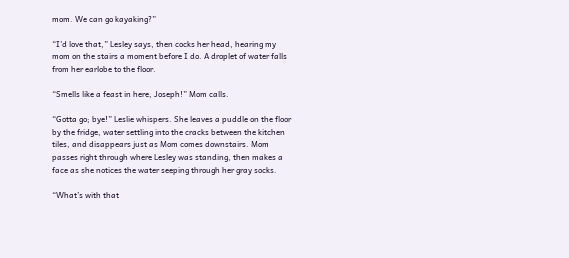mom. We can go kayaking?”

“I’d love that,” Lesley says, then cocks her head, hearing my mom on the stairs a moment before I do. A droplet of water falls from her earlobe to the floor.

“Smells like a feast in here, Joseph!” Mom calls.

“Gotta go; bye!” Leslie whispers. She leaves a puddle on the floor by the fridge, water settling into the cracks between the kitchen tiles, and disappears just as Mom comes downstairs. Mom passes right through where Lesley was standing, then makes a face as she notices the water seeping through her gray socks.

“What’s with that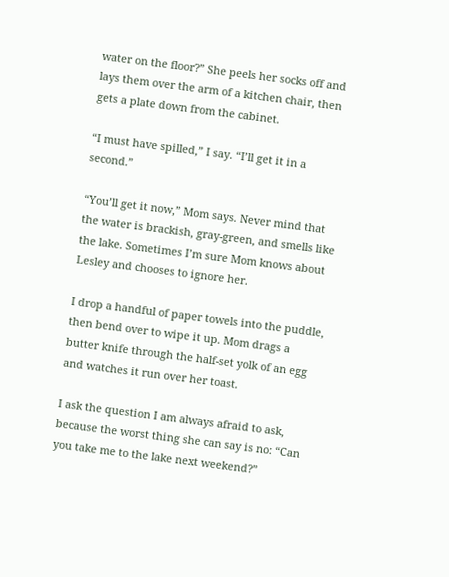water on the floor?” She peels her socks off and lays them over the arm of a kitchen chair, then gets a plate down from the cabinet.

“I must have spilled,” I say. “I’ll get it in a second.”

“You’ll get it now,” Mom says. Never mind that the water is brackish, gray-green, and smells like the lake. Sometimes I’m sure Mom knows about Lesley and chooses to ignore her.

I drop a handful of paper towels into the puddle, then bend over to wipe it up. Mom drags a butter knife through the half-set yolk of an egg and watches it run over her toast.

I ask the question I am always afraid to ask, because the worst thing she can say is no: “Can you take me to the lake next weekend?”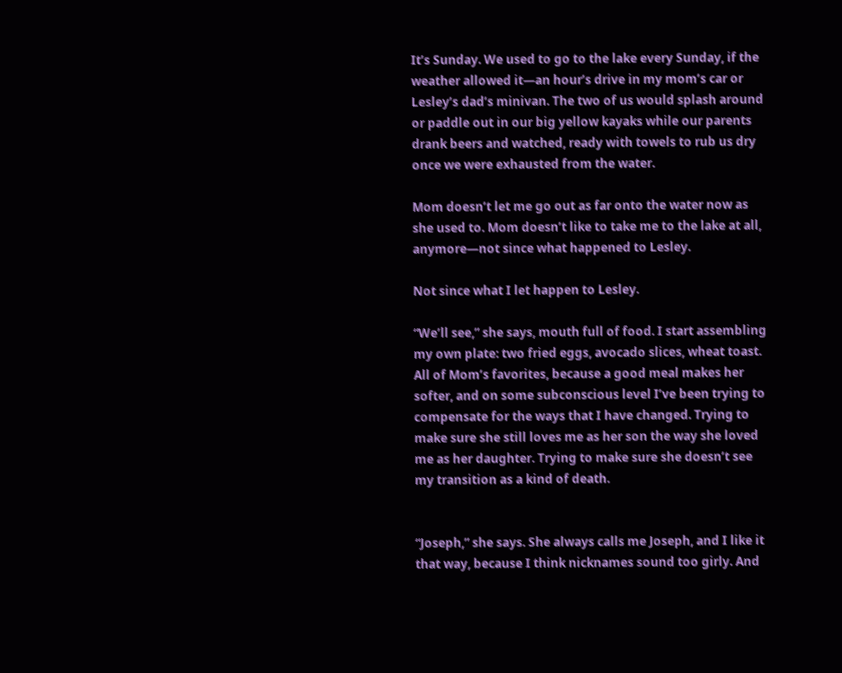It’s Sunday. We used to go to the lake every Sunday, if the weather allowed it—an hour’s drive in my mom’s car or Lesley’s dad’s minivan. The two of us would splash around or paddle out in our big yellow kayaks while our parents drank beers and watched, ready with towels to rub us dry once we were exhausted from the water.

Mom doesn’t let me go out as far onto the water now as she used to. Mom doesn’t like to take me to the lake at all, anymore—not since what happened to Lesley.

Not since what I let happen to Lesley.

“We’ll see,” she says, mouth full of food. I start assembling my own plate: two fried eggs, avocado slices, wheat toast. All of Mom’s favorites, because a good meal makes her softer, and on some subconscious level I’ve been trying to compensate for the ways that I have changed. Trying to make sure she still loves me as her son the way she loved me as her daughter. Trying to make sure she doesn’t see my transition as a kind of death.


“Joseph,” she says. She always calls me Joseph, and I like it that way, because I think nicknames sound too girly. And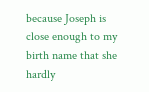because Joseph is close enough to my birth name that she hardly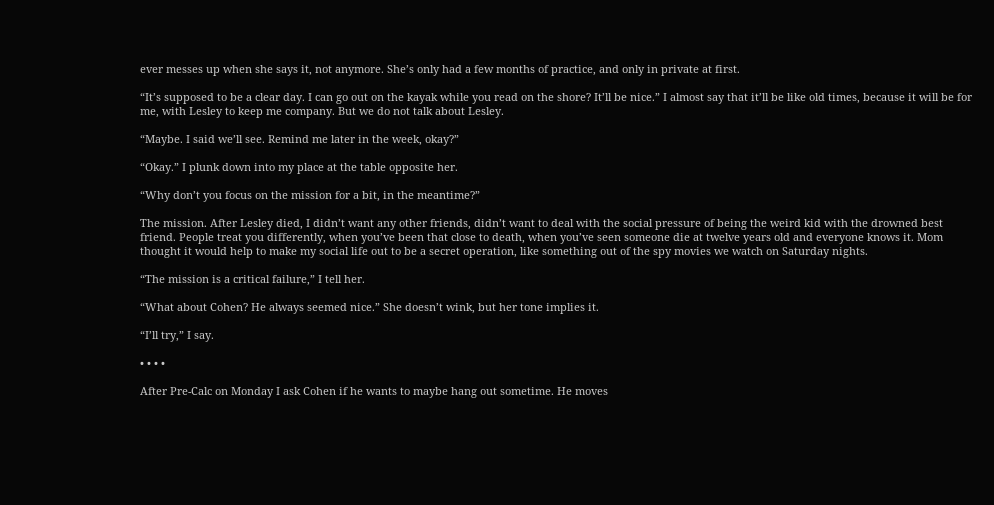ever messes up when she says it, not anymore. She’s only had a few months of practice, and only in private at first.

“It’s supposed to be a clear day. I can go out on the kayak while you read on the shore? It’ll be nice.” I almost say that it’ll be like old times, because it will be for me, with Lesley to keep me company. But we do not talk about Lesley.

“Maybe. I said we’ll see. Remind me later in the week, okay?”

“Okay.” I plunk down into my place at the table opposite her.

“Why don’t you focus on the mission for a bit, in the meantime?”

The mission. After Lesley died, I didn’t want any other friends, didn’t want to deal with the social pressure of being the weird kid with the drowned best friend. People treat you differently, when you’ve been that close to death, when you’ve seen someone die at twelve years old and everyone knows it. Mom thought it would help to make my social life out to be a secret operation, like something out of the spy movies we watch on Saturday nights.

“The mission is a critical failure,” I tell her.

“What about Cohen? He always seemed nice.” She doesn’t wink, but her tone implies it.

“I’ll try,” I say.

• • • •

After Pre-Calc on Monday I ask Cohen if he wants to maybe hang out sometime. He moves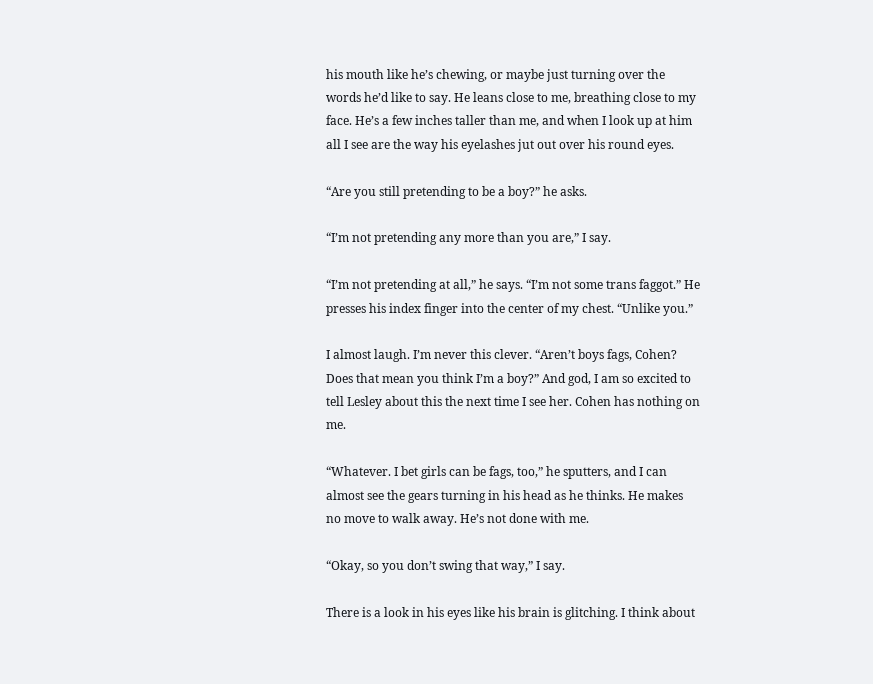his mouth like he’s chewing, or maybe just turning over the words he’d like to say. He leans close to me, breathing close to my face. He’s a few inches taller than me, and when I look up at him all I see are the way his eyelashes jut out over his round eyes.

“Are you still pretending to be a boy?” he asks.

“I’m not pretending any more than you are,” I say.

“I’m not pretending at all,” he says. “I’m not some trans faggot.” He presses his index finger into the center of my chest. “Unlike you.”

I almost laugh. I’m never this clever. “Aren’t boys fags, Cohen? Does that mean you think I’m a boy?” And god, I am so excited to tell Lesley about this the next time I see her. Cohen has nothing on me.

“Whatever. I bet girls can be fags, too,” he sputters, and I can almost see the gears turning in his head as he thinks. He makes no move to walk away. He’s not done with me.

“Okay, so you don’t swing that way,” I say.

There is a look in his eyes like his brain is glitching. I think about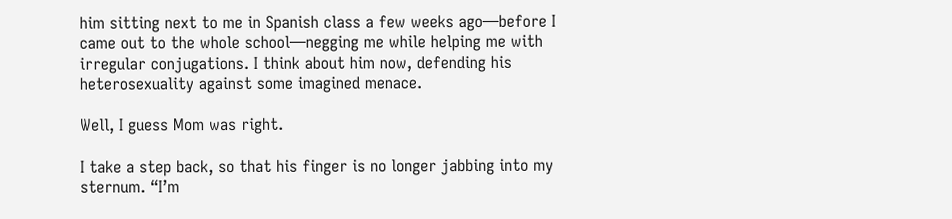him sitting next to me in Spanish class a few weeks ago—before I came out to the whole school—negging me while helping me with irregular conjugations. I think about him now, defending his heterosexuality against some imagined menace.

Well, I guess Mom was right.

I take a step back, so that his finger is no longer jabbing into my sternum. “I’m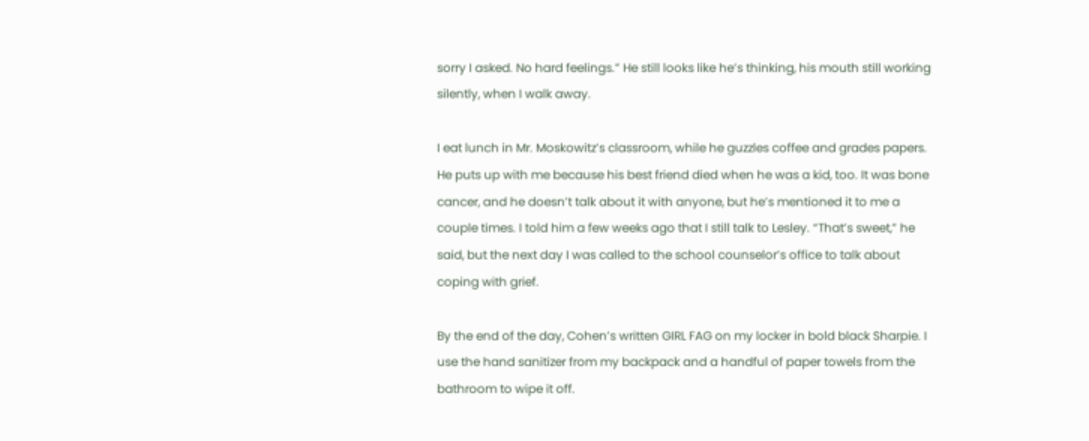sorry I asked. No hard feelings.” He still looks like he’s thinking, his mouth still working silently, when I walk away.

I eat lunch in Mr. Moskowitz’s classroom, while he guzzles coffee and grades papers. He puts up with me because his best friend died when he was a kid, too. It was bone cancer, and he doesn’t talk about it with anyone, but he’s mentioned it to me a couple times. I told him a few weeks ago that I still talk to Lesley. “That’s sweet,” he said, but the next day I was called to the school counselor’s office to talk about coping with grief.

By the end of the day, Cohen’s written GIRL FAG on my locker in bold black Sharpie. I use the hand sanitizer from my backpack and a handful of paper towels from the bathroom to wipe it off.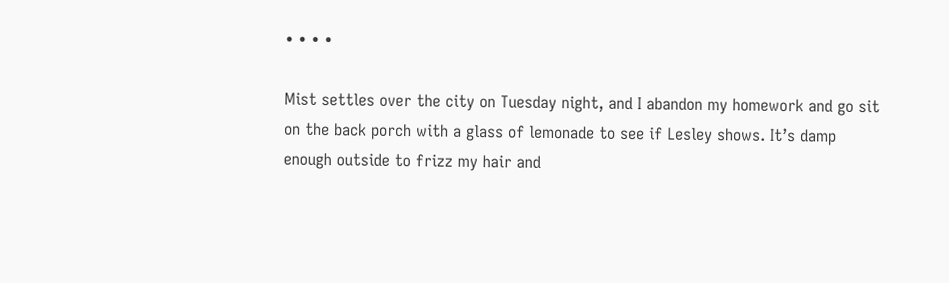• • • •

Mist settles over the city on Tuesday night, and I abandon my homework and go sit on the back porch with a glass of lemonade to see if Lesley shows. It’s damp enough outside to frizz my hair and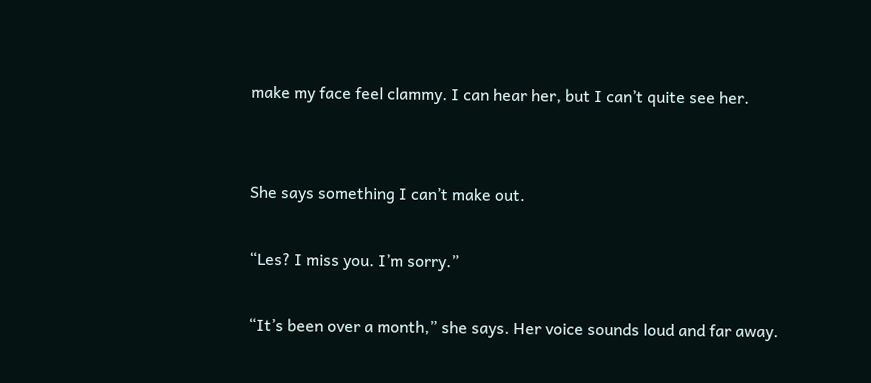make my face feel clammy. I can hear her, but I can’t quite see her.


She says something I can’t make out.

“Les? I miss you. I’m sorry.”

“It’s been over a month,” she says. Her voice sounds loud and far away.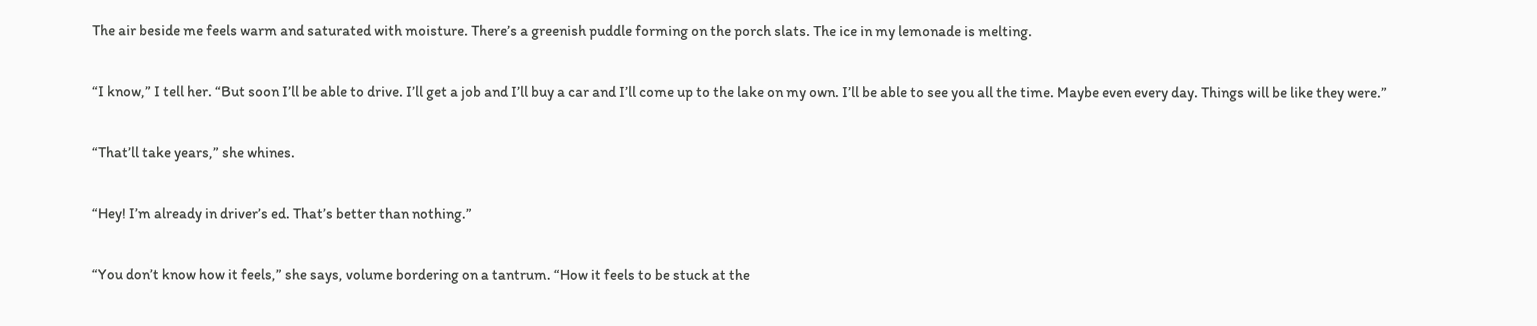The air beside me feels warm and saturated with moisture. There’s a greenish puddle forming on the porch slats. The ice in my lemonade is melting.

“I know,” I tell her. “But soon I’ll be able to drive. I’ll get a job and I’ll buy a car and I’ll come up to the lake on my own. I’ll be able to see you all the time. Maybe even every day. Things will be like they were.”

“That’ll take years,” she whines.

“Hey! I’m already in driver’s ed. That’s better than nothing.”

“You don’t know how it feels,” she says, volume bordering on a tantrum. “How it feels to be stuck at the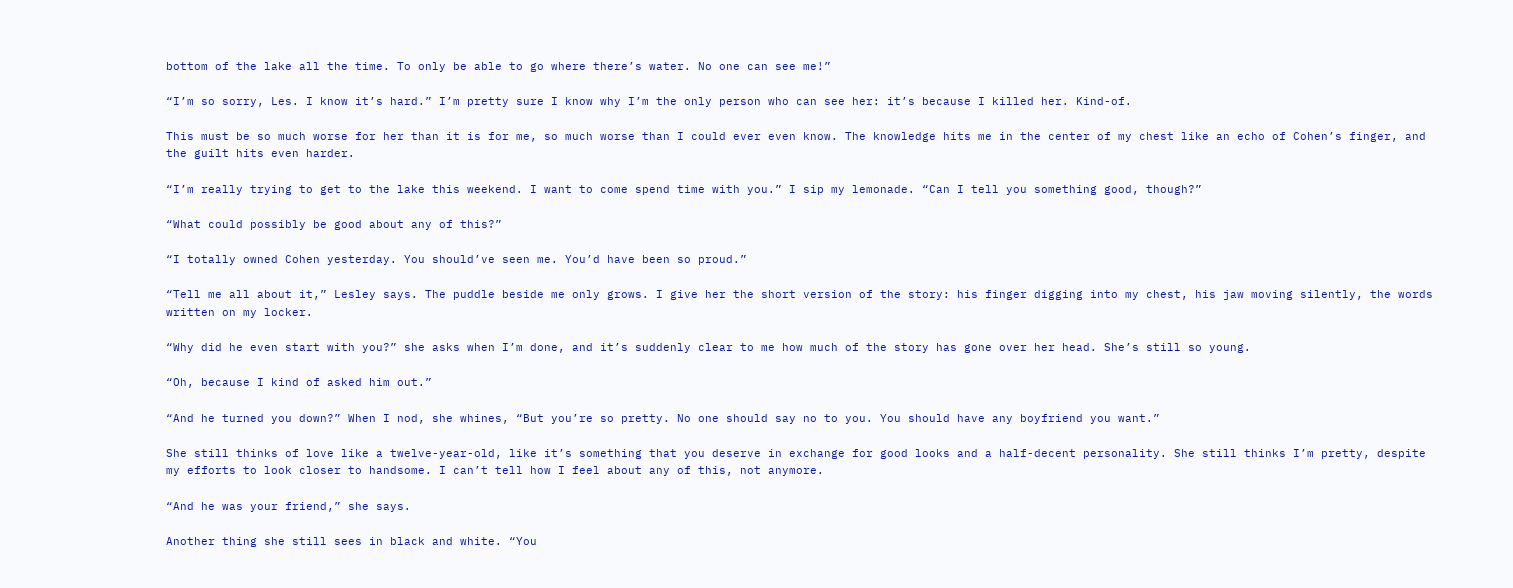bottom of the lake all the time. To only be able to go where there’s water. No one can see me!”

“I’m so sorry, Les. I know it’s hard.” I’m pretty sure I know why I’m the only person who can see her: it’s because I killed her. Kind-of.

This must be so much worse for her than it is for me, so much worse than I could ever even know. The knowledge hits me in the center of my chest like an echo of Cohen’s finger, and the guilt hits even harder.

“I’m really trying to get to the lake this weekend. I want to come spend time with you.” I sip my lemonade. “Can I tell you something good, though?”

“What could possibly be good about any of this?”

“I totally owned Cohen yesterday. You should’ve seen me. You’d have been so proud.”

“Tell me all about it,” Lesley says. The puddle beside me only grows. I give her the short version of the story: his finger digging into my chest, his jaw moving silently, the words written on my locker.

“Why did he even start with you?” she asks when I’m done, and it’s suddenly clear to me how much of the story has gone over her head. She’s still so young.

“Oh, because I kind of asked him out.”

“And he turned you down?” When I nod, she whines, “But you’re so pretty. No one should say no to you. You should have any boyfriend you want.”

She still thinks of love like a twelve-year-old, like it’s something that you deserve in exchange for good looks and a half-decent personality. She still thinks I’m pretty, despite my efforts to look closer to handsome. I can’t tell how I feel about any of this, not anymore.

“And he was your friend,” she says.

Another thing she still sees in black and white. “You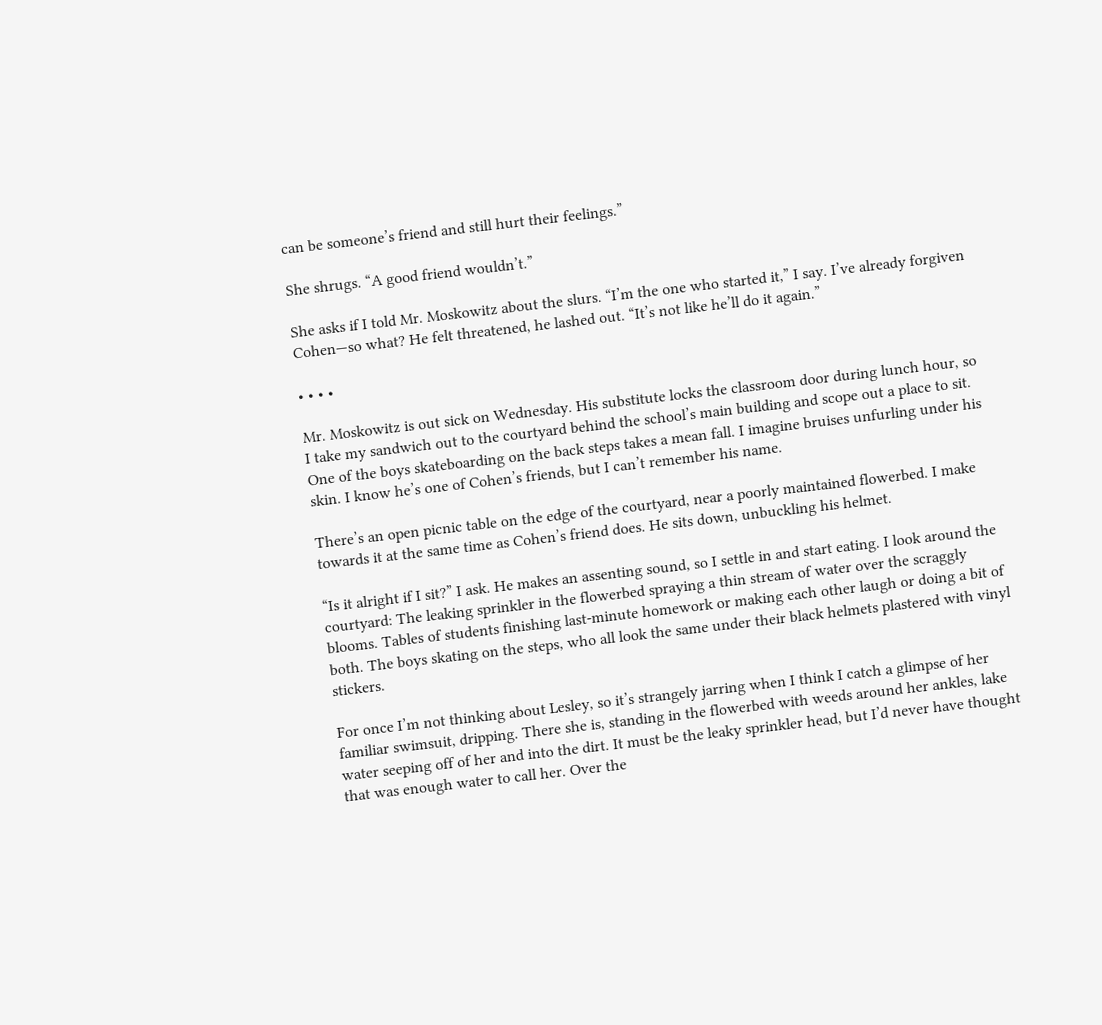can be someone’s friend and still hurt their feelings.”

She shrugs. “A good friend wouldn’t.”

She asks if I told Mr. Moskowitz about the slurs. “I’m the one who started it,” I say. I’ve already forgiven Cohen—so what? He felt threatened, he lashed out. “It’s not like he’ll do it again.”

• • • •

Mr. Moskowitz is out sick on Wednesday. His substitute locks the classroom door during lunch hour, so I take my sandwich out to the courtyard behind the school’s main building and scope out a place to sit. One of the boys skateboarding on the back steps takes a mean fall. I imagine bruises unfurling under his skin. I know he’s one of Cohen’s friends, but I can’t remember his name.

There’s an open picnic table on the edge of the courtyard, near a poorly maintained flowerbed. I make towards it at the same time as Cohen’s friend does. He sits down, unbuckling his helmet.

“Is it alright if I sit?” I ask. He makes an assenting sound, so I settle in and start eating. I look around the courtyard: The leaking sprinkler in the flowerbed spraying a thin stream of water over the scraggly blooms. Tables of students finishing last-minute homework or making each other laugh or doing a bit of both. The boys skating on the steps, who all look the same under their black helmets plastered with vinyl stickers.

For once I’m not thinking about Lesley, so it’s strangely jarring when I think I catch a glimpse of her familiar swimsuit, dripping. There she is, standing in the flowerbed with weeds around her ankles, lake water seeping off of her and into the dirt. It must be the leaky sprinkler head, but I’d never have thought that was enough water to call her. Over the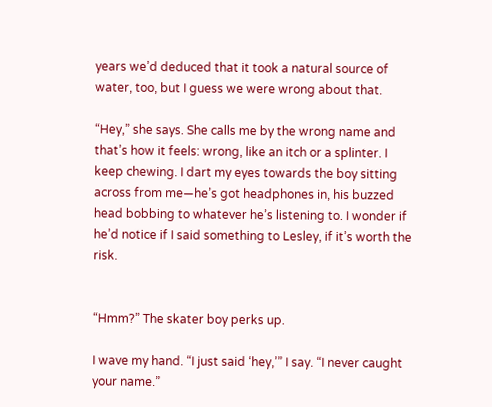years we’d deduced that it took a natural source of water, too, but I guess we were wrong about that.

“Hey,” she says. She calls me by the wrong name and that’s how it feels: wrong, like an itch or a splinter. I keep chewing. I dart my eyes towards the boy sitting across from me—he’s got headphones in, his buzzed head bobbing to whatever he’s listening to. I wonder if he’d notice if I said something to Lesley, if it’s worth the risk.


“Hmm?” The skater boy perks up.

I wave my hand. “I just said ‘hey,’” I say. “I never caught your name.”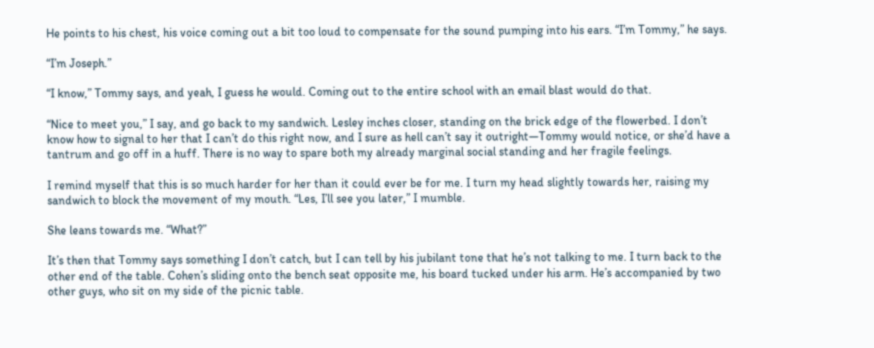He points to his chest, his voice coming out a bit too loud to compensate for the sound pumping into his ears. “I’m Tommy,” he says.

“I’m Joseph.”

“I know,” Tommy says, and yeah, I guess he would. Coming out to the entire school with an email blast would do that.

“Nice to meet you,” I say, and go back to my sandwich. Lesley inches closer, standing on the brick edge of the flowerbed. I don’t know how to signal to her that I can’t do this right now, and I sure as hell can’t say it outright—Tommy would notice, or she’d have a tantrum and go off in a huff. There is no way to spare both my already marginal social standing and her fragile feelings.

I remind myself that this is so much harder for her than it could ever be for me. I turn my head slightly towards her, raising my sandwich to block the movement of my mouth. “Les, I’ll see you later,” I mumble.

She leans towards me. “What?”

It’s then that Tommy says something I don’t catch, but I can tell by his jubilant tone that he’s not talking to me. I turn back to the other end of the table. Cohen’s sliding onto the bench seat opposite me, his board tucked under his arm. He’s accompanied by two other guys, who sit on my side of the picnic table.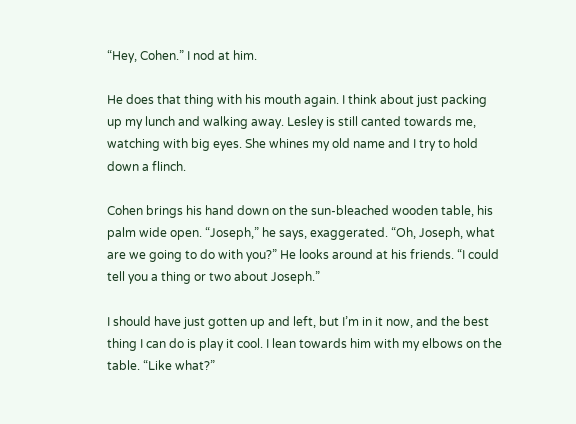“Hey, Cohen.” I nod at him.

He does that thing with his mouth again. I think about just packing up my lunch and walking away. Lesley is still canted towards me, watching with big eyes. She whines my old name and I try to hold down a flinch.

Cohen brings his hand down on the sun-bleached wooden table, his palm wide open. “Joseph,” he says, exaggerated. “Oh, Joseph, what are we going to do with you?” He looks around at his friends. “I could tell you a thing or two about Joseph.”

I should have just gotten up and left, but I’m in it now, and the best thing I can do is play it cool. I lean towards him with my elbows on the table. “Like what?”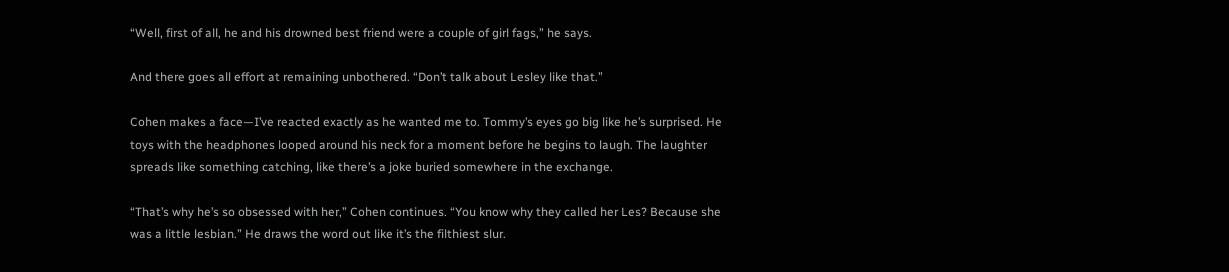“Well, first of all, he and his drowned best friend were a couple of girl fags,” he says.

And there goes all effort at remaining unbothered. “Don’t talk about Lesley like that.”

Cohen makes a face—I’ve reacted exactly as he wanted me to. Tommy’s eyes go big like he’s surprised. He toys with the headphones looped around his neck for a moment before he begins to laugh. The laughter spreads like something catching, like there’s a joke buried somewhere in the exchange.

“That’s why he’s so obsessed with her,” Cohen continues. “You know why they called her Les? Because she was a little lesbian.” He draws the word out like it’s the filthiest slur.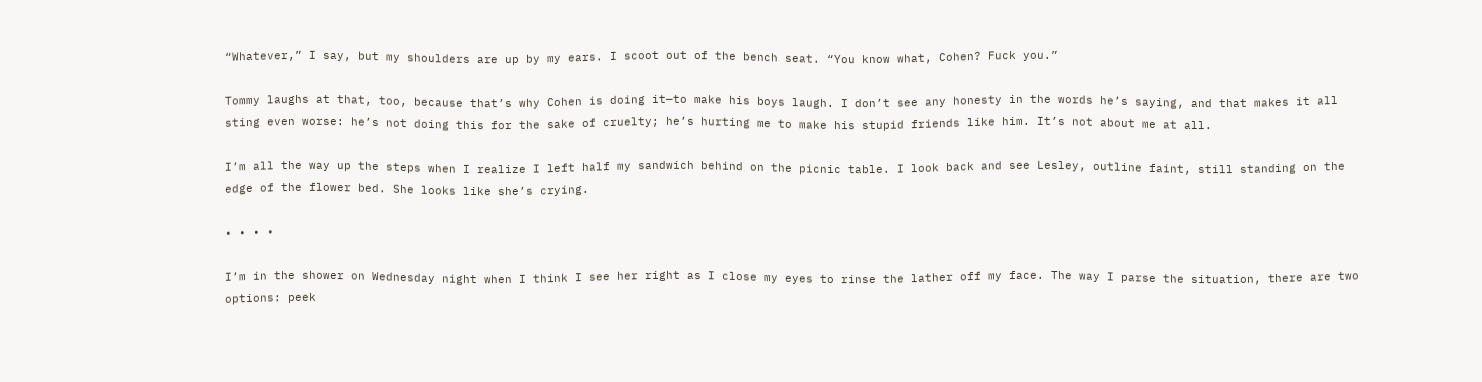“Whatever,” I say, but my shoulders are up by my ears. I scoot out of the bench seat. “You know what, Cohen? Fuck you.”

Tommy laughs at that, too, because that’s why Cohen is doing it—to make his boys laugh. I don’t see any honesty in the words he’s saying, and that makes it all sting even worse: he’s not doing this for the sake of cruelty; he’s hurting me to make his stupid friends like him. It’s not about me at all.

I’m all the way up the steps when I realize I left half my sandwich behind on the picnic table. I look back and see Lesley, outline faint, still standing on the edge of the flower bed. She looks like she’s crying.

• • • •

I’m in the shower on Wednesday night when I think I see her right as I close my eyes to rinse the lather off my face. The way I parse the situation, there are two options: peek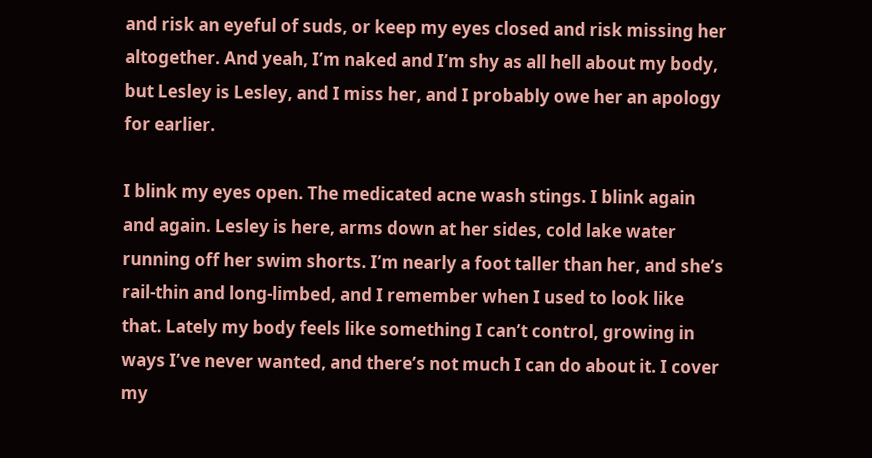and risk an eyeful of suds, or keep my eyes closed and risk missing her altogether. And yeah, I’m naked and I’m shy as all hell about my body, but Lesley is Lesley, and I miss her, and I probably owe her an apology for earlier.

I blink my eyes open. The medicated acne wash stings. I blink again and again. Lesley is here, arms down at her sides, cold lake water running off her swim shorts. I’m nearly a foot taller than her, and she’s rail-thin and long-limbed, and I remember when I used to look like that. Lately my body feels like something I can’t control, growing in ways I’ve never wanted, and there’s not much I can do about it. I cover my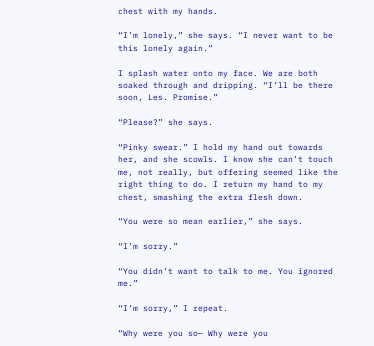chest with my hands.

“I’m lonely,” she says. “I never want to be this lonely again.”

I splash water onto my face. We are both soaked through and dripping. “I’ll be there soon, Les. Promise.”

“Please?” she says.

“Pinky swear.” I hold my hand out towards her, and she scowls. I know she can’t touch me, not really, but offering seemed like the right thing to do. I return my hand to my chest, smashing the extra flesh down.

“You were so mean earlier,” she says.

“I’m sorry.”

“You didn’t want to talk to me. You ignored me.”

“I’m sorry,” I repeat.

“Why were you so— Why were you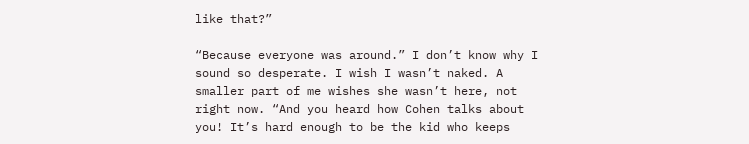like that?”

“Because everyone was around.” I don’t know why I sound so desperate. I wish I wasn’t naked. A smaller part of me wishes she wasn’t here, not right now. “And you heard how Cohen talks about you! It’s hard enough to be the kid who keeps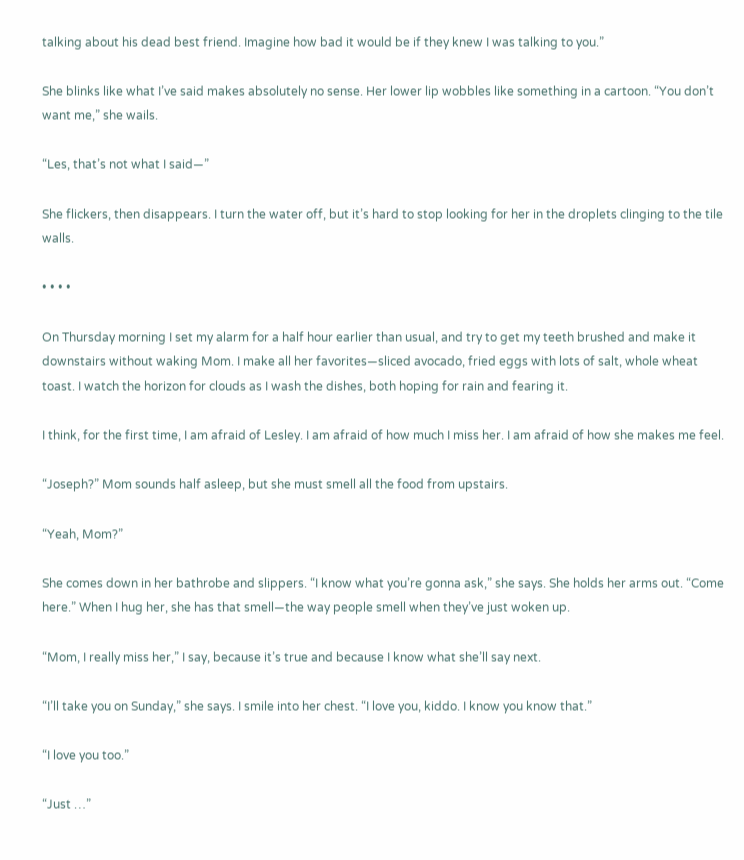talking about his dead best friend. Imagine how bad it would be if they knew I was talking to you.”

She blinks like what I’ve said makes absolutely no sense. Her lower lip wobbles like something in a cartoon. “You don’t want me,” she wails.

“Les, that’s not what I said—”

She flickers, then disappears. I turn the water off, but it’s hard to stop looking for her in the droplets clinging to the tile walls.

• • • •

On Thursday morning I set my alarm for a half hour earlier than usual, and try to get my teeth brushed and make it downstairs without waking Mom. I make all her favorites—sliced avocado, fried eggs with lots of salt, whole wheat toast. I watch the horizon for clouds as I wash the dishes, both hoping for rain and fearing it.

I think, for the first time, I am afraid of Lesley. I am afraid of how much I miss her. I am afraid of how she makes me feel.

“Joseph?” Mom sounds half asleep, but she must smell all the food from upstairs.

“Yeah, Mom?”

She comes down in her bathrobe and slippers. “I know what you’re gonna ask,” she says. She holds her arms out. “Come here.” When I hug her, she has that smell—the way people smell when they’ve just woken up.

“Mom, I really miss her,” I say, because it’s true and because I know what she’ll say next.

“I’ll take you on Sunday,” she says. I smile into her chest. “I love you, kiddo. I know you know that.”

“I love you too.”

“Just …”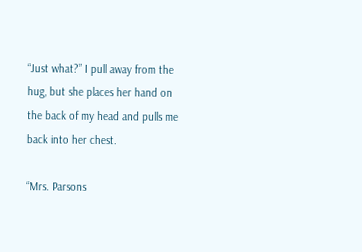“Just what?” I pull away from the hug, but she places her hand on the back of my head and pulls me back into her chest.

“Mrs. Parsons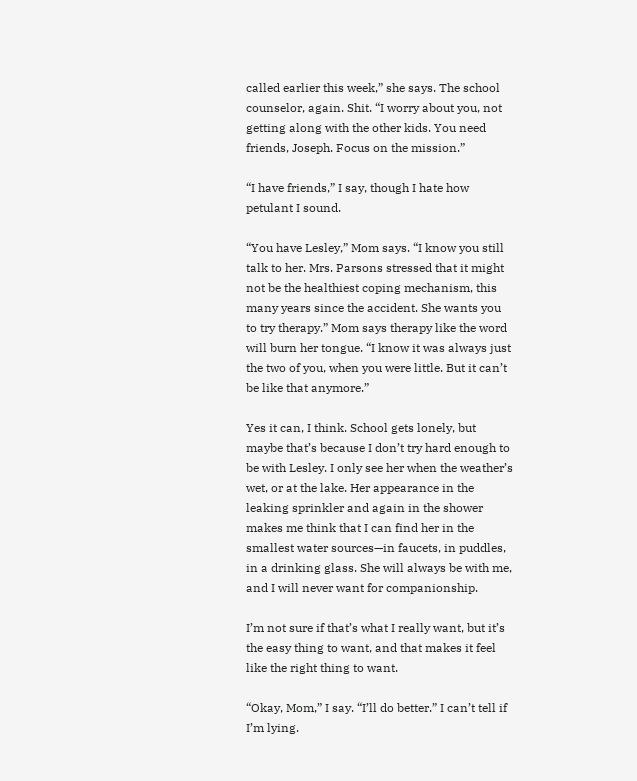called earlier this week,” she says. The school counselor, again. Shit. “I worry about you, not getting along with the other kids. You need friends, Joseph. Focus on the mission.”

“I have friends,” I say, though I hate how petulant I sound.

“You have Lesley,” Mom says. “I know you still talk to her. Mrs. Parsons stressed that it might not be the healthiest coping mechanism, this many years since the accident. She wants you to try therapy.” Mom says therapy like the word will burn her tongue. “I know it was always just the two of you, when you were little. But it can’t be like that anymore.”

Yes it can, I think. School gets lonely, but maybe that’s because I don’t try hard enough to be with Lesley. I only see her when the weather’s wet, or at the lake. Her appearance in the leaking sprinkler and again in the shower makes me think that I can find her in the smallest water sources—in faucets, in puddles, in a drinking glass. She will always be with me, and I will never want for companionship.

I’m not sure if that’s what I really want, but it’s the easy thing to want, and that makes it feel like the right thing to want.

“Okay, Mom,” I say. “I’ll do better.” I can’t tell if I’m lying.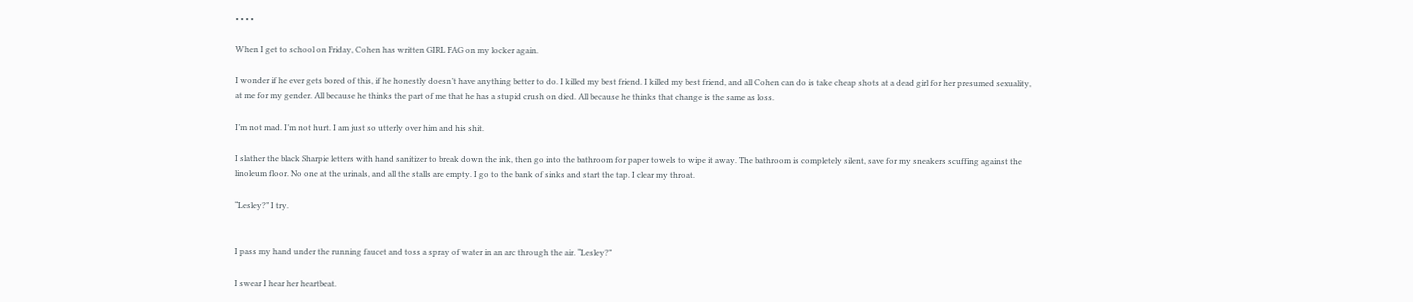• • • •

When I get to school on Friday, Cohen has written GIRL FAG on my locker again.

I wonder if he ever gets bored of this, if he honestly doesn’t have anything better to do. I killed my best friend. I killed my best friend, and all Cohen can do is take cheap shots at a dead girl for her presumed sexuality, at me for my gender. All because he thinks the part of me that he has a stupid crush on died. All because he thinks that change is the same as loss.

I’m not mad. I’m not hurt. I am just so utterly over him and his shit.

I slather the black Sharpie letters with hand sanitizer to break down the ink, then go into the bathroom for paper towels to wipe it away. The bathroom is completely silent, save for my sneakers scuffing against the linoleum floor. No one at the urinals, and all the stalls are empty. I go to the bank of sinks and start the tap. I clear my throat.

“Lesley?” I try.


I pass my hand under the running faucet and toss a spray of water in an arc through the air. “Lesley?”

I swear I hear her heartbeat.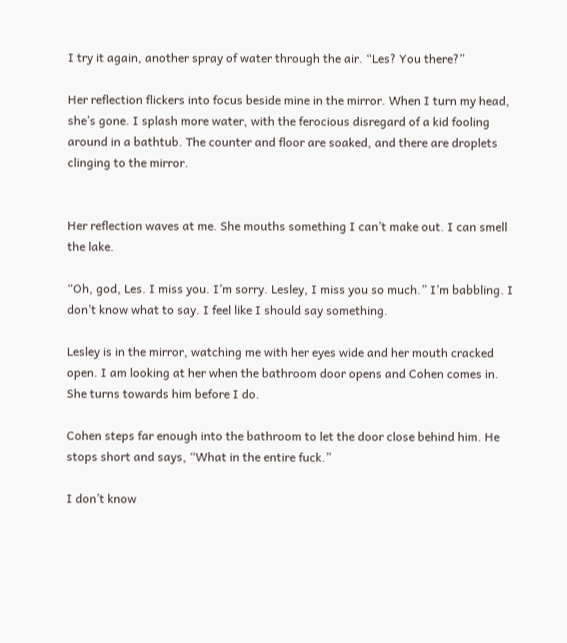I try it again, another spray of water through the air. “Les? You there?”

Her reflection flickers into focus beside mine in the mirror. When I turn my head, she’s gone. I splash more water, with the ferocious disregard of a kid fooling around in a bathtub. The counter and floor are soaked, and there are droplets clinging to the mirror.


Her reflection waves at me. She mouths something I can’t make out. I can smell the lake.

“Oh, god, Les. I miss you. I’m sorry. Lesley, I miss you so much.” I’m babbling. I don’t know what to say. I feel like I should say something.

Lesley is in the mirror, watching me with her eyes wide and her mouth cracked open. I am looking at her when the bathroom door opens and Cohen comes in. She turns towards him before I do.

Cohen steps far enough into the bathroom to let the door close behind him. He stops short and says, “What in the entire fuck.”

I don’t know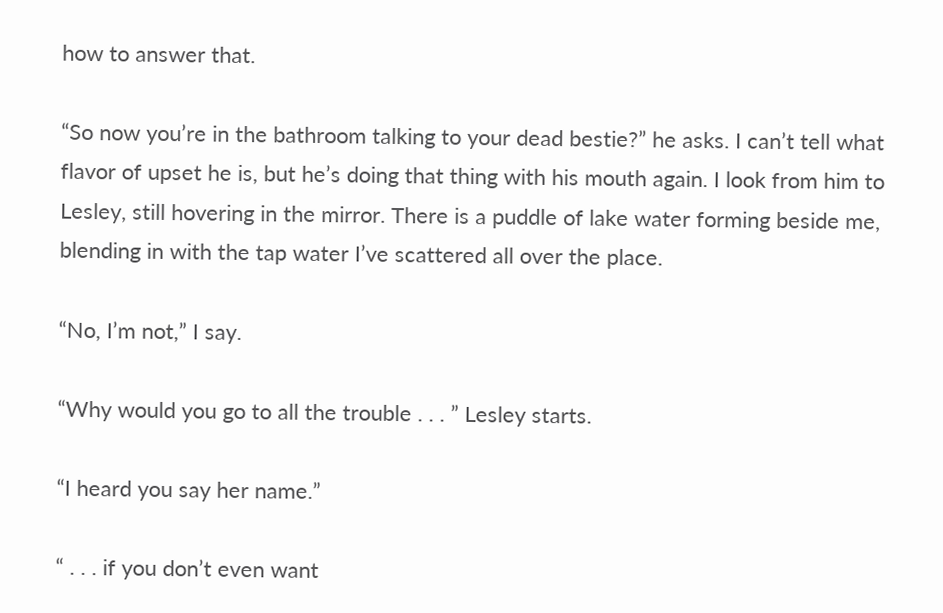how to answer that.

“So now you’re in the bathroom talking to your dead bestie?” he asks. I can’t tell what flavor of upset he is, but he’s doing that thing with his mouth again. I look from him to Lesley, still hovering in the mirror. There is a puddle of lake water forming beside me, blending in with the tap water I’ve scattered all over the place.

“No, I’m not,” I say.

“Why would you go to all the trouble . . . ” Lesley starts.

“I heard you say her name.”

“ . . . if you don’t even want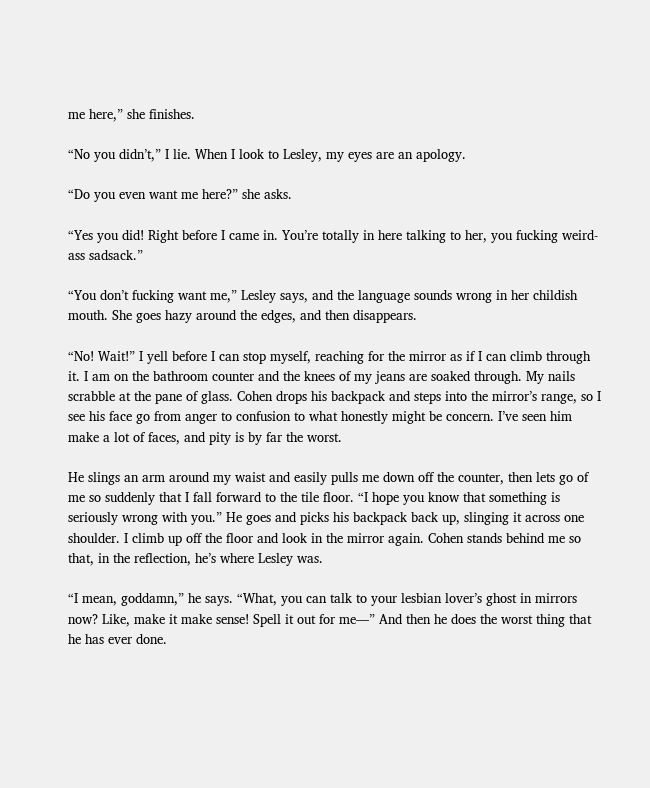me here,” she finishes.

“No you didn’t,” I lie. When I look to Lesley, my eyes are an apology.

“Do you even want me here?” she asks.

“Yes you did! Right before I came in. You’re totally in here talking to her, you fucking weird-ass sadsack.”

“You don’t fucking want me,” Lesley says, and the language sounds wrong in her childish mouth. She goes hazy around the edges, and then disappears.

“No! Wait!” I yell before I can stop myself, reaching for the mirror as if I can climb through it. I am on the bathroom counter and the knees of my jeans are soaked through. My nails scrabble at the pane of glass. Cohen drops his backpack and steps into the mirror’s range, so I see his face go from anger to confusion to what honestly might be concern. I’ve seen him make a lot of faces, and pity is by far the worst.

He slings an arm around my waist and easily pulls me down off the counter, then lets go of me so suddenly that I fall forward to the tile floor. “I hope you know that something is seriously wrong with you.” He goes and picks his backpack back up, slinging it across one shoulder. I climb up off the floor and look in the mirror again. Cohen stands behind me so that, in the reflection, he’s where Lesley was.

“I mean, goddamn,” he says. “What, you can talk to your lesbian lover’s ghost in mirrors now? Like, make it make sense! Spell it out for me—” And then he does the worst thing that he has ever done.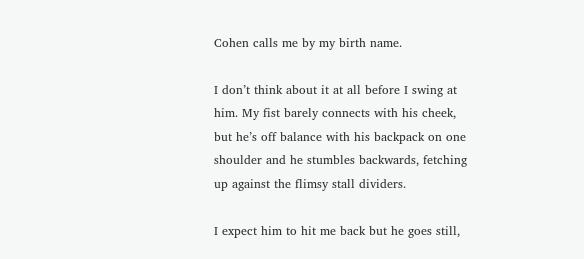Cohen calls me by my birth name.

I don’t think about it at all before I swing at him. My fist barely connects with his cheek, but he’s off balance with his backpack on one shoulder and he stumbles backwards, fetching up against the flimsy stall dividers.

I expect him to hit me back but he goes still,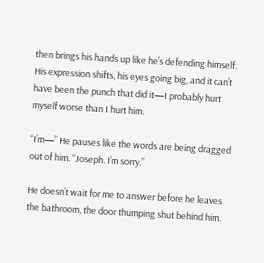then brings his hands up like he’s defending himself. His expression shifts, his eyes going big, and it can’t have been the punch that did it—I probably hurt myself worse than I hurt him.

“I’m—” He pauses like the words are being dragged out of him. “Joseph. I’m sorry.”

He doesn’t wait for me to answer before he leaves the bathroom, the door thumping shut behind him.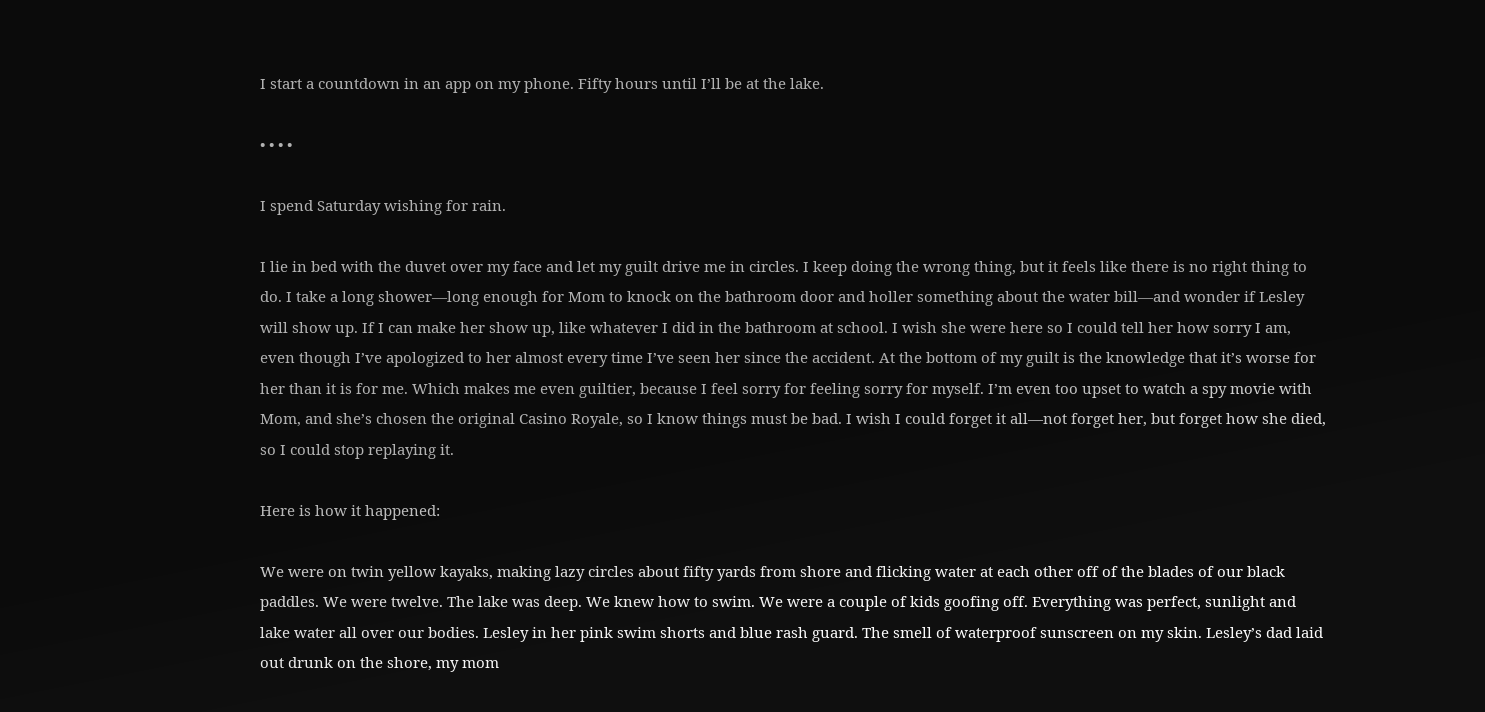I start a countdown in an app on my phone. Fifty hours until I’ll be at the lake.

• • • •

I spend Saturday wishing for rain.

I lie in bed with the duvet over my face and let my guilt drive me in circles. I keep doing the wrong thing, but it feels like there is no right thing to do. I take a long shower—long enough for Mom to knock on the bathroom door and holler something about the water bill—and wonder if Lesley will show up. If I can make her show up, like whatever I did in the bathroom at school. I wish she were here so I could tell her how sorry I am, even though I’ve apologized to her almost every time I’ve seen her since the accident. At the bottom of my guilt is the knowledge that it’s worse for her than it is for me. Which makes me even guiltier, because I feel sorry for feeling sorry for myself. I’m even too upset to watch a spy movie with Mom, and she’s chosen the original Casino Royale, so I know things must be bad. I wish I could forget it all—not forget her, but forget how she died, so I could stop replaying it.

Here is how it happened:

We were on twin yellow kayaks, making lazy circles about fifty yards from shore and flicking water at each other off of the blades of our black paddles. We were twelve. The lake was deep. We knew how to swim. We were a couple of kids goofing off. Everything was perfect, sunlight and lake water all over our bodies. Lesley in her pink swim shorts and blue rash guard. The smell of waterproof sunscreen on my skin. Lesley’s dad laid out drunk on the shore, my mom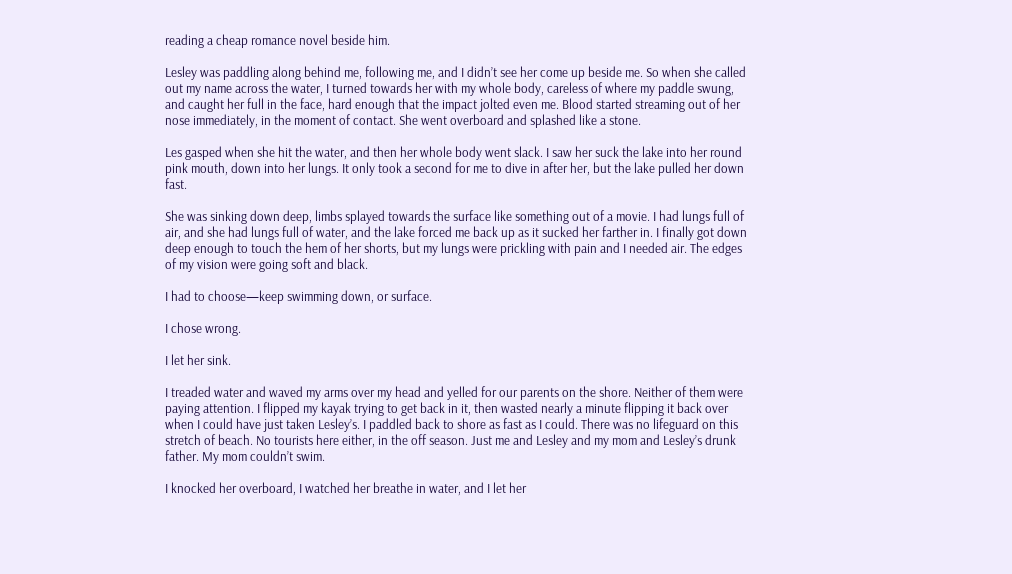reading a cheap romance novel beside him.

Lesley was paddling along behind me, following me, and I didn’t see her come up beside me. So when she called out my name across the water, I turned towards her with my whole body, careless of where my paddle swung, and caught her full in the face, hard enough that the impact jolted even me. Blood started streaming out of her nose immediately, in the moment of contact. She went overboard and splashed like a stone.

Les gasped when she hit the water, and then her whole body went slack. I saw her suck the lake into her round pink mouth, down into her lungs. It only took a second for me to dive in after her, but the lake pulled her down fast.

She was sinking down deep, limbs splayed towards the surface like something out of a movie. I had lungs full of air, and she had lungs full of water, and the lake forced me back up as it sucked her farther in. I finally got down deep enough to touch the hem of her shorts, but my lungs were prickling with pain and I needed air. The edges of my vision were going soft and black.

I had to choose—keep swimming down, or surface.

I chose wrong.

I let her sink.

I treaded water and waved my arms over my head and yelled for our parents on the shore. Neither of them were paying attention. I flipped my kayak trying to get back in it, then wasted nearly a minute flipping it back over when I could have just taken Lesley’s. I paddled back to shore as fast as I could. There was no lifeguard on this stretch of beach. No tourists here either, in the off season. Just me and Lesley and my mom and Lesley’s drunk father. My mom couldn’t swim.

I knocked her overboard, I watched her breathe in water, and I let her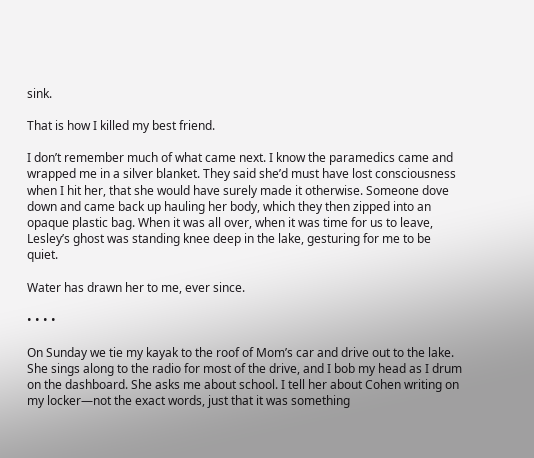sink.

That is how I killed my best friend.

I don’t remember much of what came next. I know the paramedics came and wrapped me in a silver blanket. They said she’d must have lost consciousness when I hit her, that she would have surely made it otherwise. Someone dove down and came back up hauling her body, which they then zipped into an opaque plastic bag. When it was all over, when it was time for us to leave, Lesley’s ghost was standing knee deep in the lake, gesturing for me to be quiet.

Water has drawn her to me, ever since.

• • • •

On Sunday we tie my kayak to the roof of Mom’s car and drive out to the lake. She sings along to the radio for most of the drive, and I bob my head as I drum on the dashboard. She asks me about school. I tell her about Cohen writing on my locker—not the exact words, just that it was something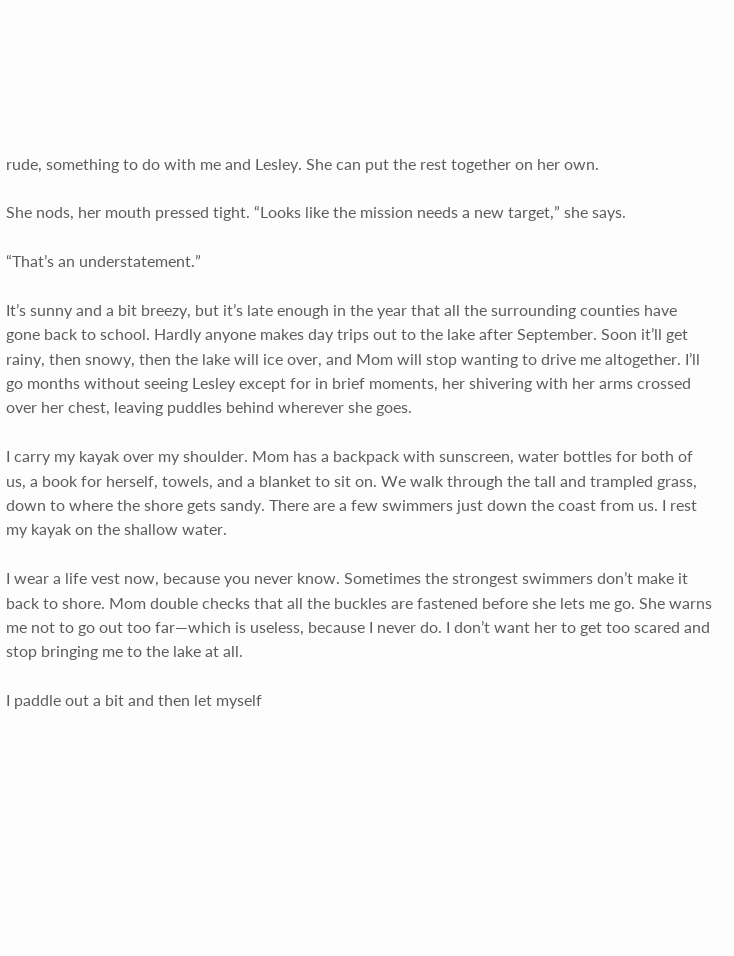rude, something to do with me and Lesley. She can put the rest together on her own.

She nods, her mouth pressed tight. “Looks like the mission needs a new target,” she says.

“That’s an understatement.”

It’s sunny and a bit breezy, but it’s late enough in the year that all the surrounding counties have gone back to school. Hardly anyone makes day trips out to the lake after September. Soon it’ll get rainy, then snowy, then the lake will ice over, and Mom will stop wanting to drive me altogether. I’ll go months without seeing Lesley except for in brief moments, her shivering with her arms crossed over her chest, leaving puddles behind wherever she goes.

I carry my kayak over my shoulder. Mom has a backpack with sunscreen, water bottles for both of us, a book for herself, towels, and a blanket to sit on. We walk through the tall and trampled grass, down to where the shore gets sandy. There are a few swimmers just down the coast from us. I rest my kayak on the shallow water.

I wear a life vest now, because you never know. Sometimes the strongest swimmers don’t make it back to shore. Mom double checks that all the buckles are fastened before she lets me go. She warns me not to go out too far—which is useless, because I never do. I don’t want her to get too scared and stop bringing me to the lake at all.

I paddle out a bit and then let myself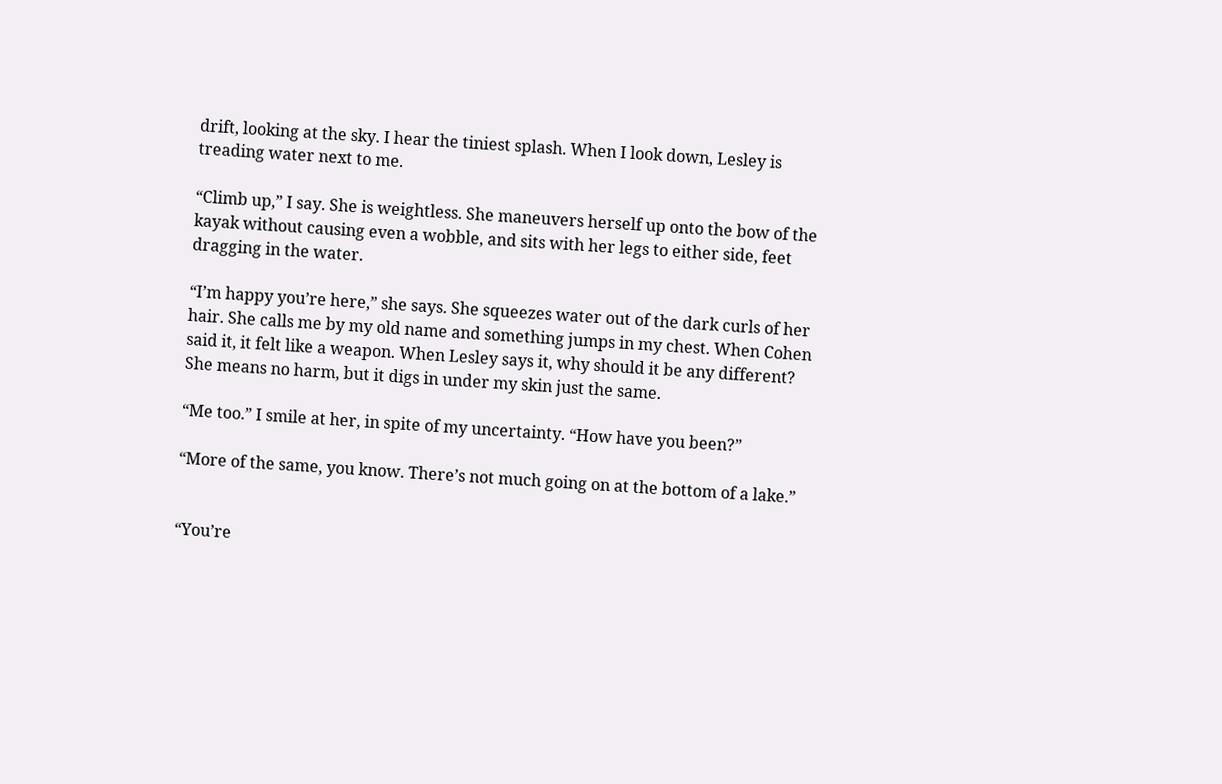drift, looking at the sky. I hear the tiniest splash. When I look down, Lesley is treading water next to me.

“Climb up,” I say. She is weightless. She maneuvers herself up onto the bow of the kayak without causing even a wobble, and sits with her legs to either side, feet dragging in the water.

“I’m happy you’re here,” she says. She squeezes water out of the dark curls of her hair. She calls me by my old name and something jumps in my chest. When Cohen said it, it felt like a weapon. When Lesley says it, why should it be any different? She means no harm, but it digs in under my skin just the same.

“Me too.” I smile at her, in spite of my uncertainty. “How have you been?”

“More of the same, you know. There’s not much going on at the bottom of a lake.”


“You’re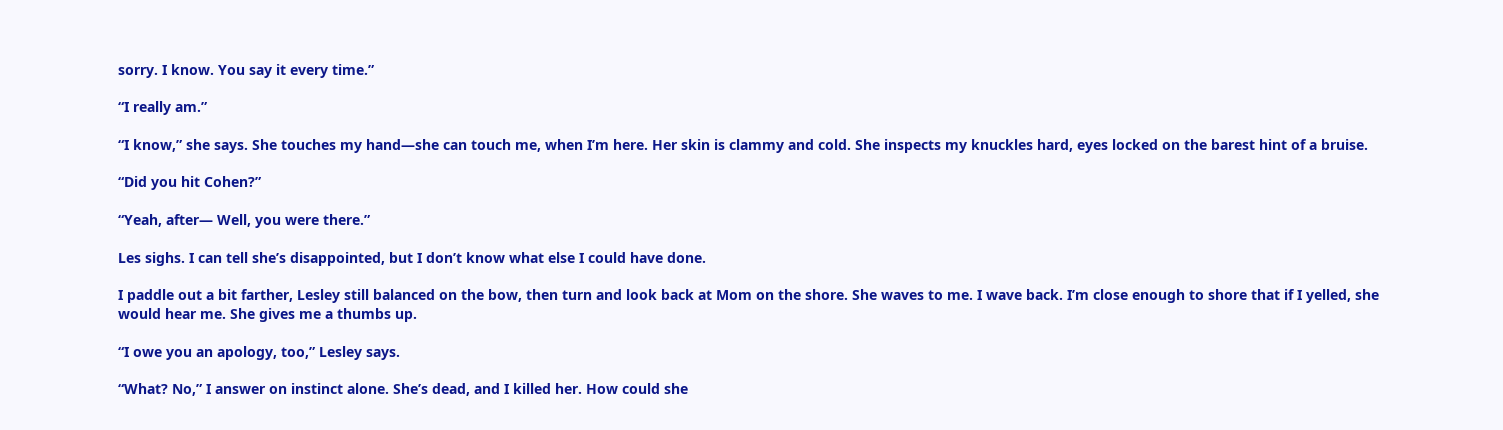sorry. I know. You say it every time.”

“I really am.”

“I know,” she says. She touches my hand—she can touch me, when I’m here. Her skin is clammy and cold. She inspects my knuckles hard, eyes locked on the barest hint of a bruise.

“Did you hit Cohen?”

“Yeah, after— Well, you were there.”

Les sighs. I can tell she’s disappointed, but I don’t know what else I could have done.

I paddle out a bit farther, Lesley still balanced on the bow, then turn and look back at Mom on the shore. She waves to me. I wave back. I’m close enough to shore that if I yelled, she would hear me. She gives me a thumbs up.

“I owe you an apology, too,” Lesley says.

“What? No,” I answer on instinct alone. She’s dead, and I killed her. How could she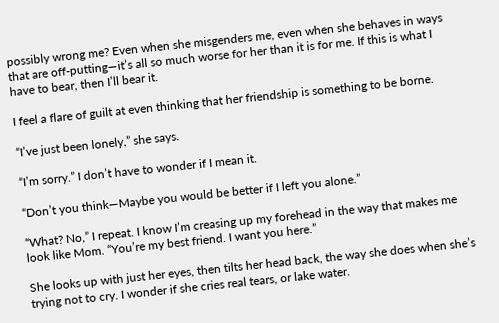possibly wrong me? Even when she misgenders me, even when she behaves in ways that are off-putting—it’s all so much worse for her than it is for me. If this is what I have to bear, then I’ll bear it.

I feel a flare of guilt at even thinking that her friendship is something to be borne.

“I’ve just been lonely,” she says.

“I’m sorry.” I don’t have to wonder if I mean it.

“Don’t you think—Maybe you would be better if I left you alone.”

“What? No,” I repeat. I know I’m creasing up my forehead in the way that makes me look like Mom. “You’re my best friend. I want you here.”

She looks up with just her eyes, then tilts her head back, the way she does when she’s trying not to cry. I wonder if she cries real tears, or lake water.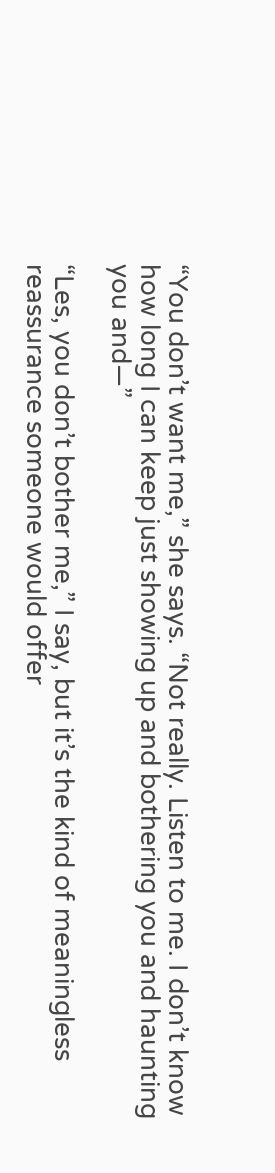“You don’t want me,” she says. “Not really. Listen to me. I don’t know how long I can keep just showing up and bothering you and haunting you and—”

“Les, you don’t bother me,” I say, but it’s the kind of meaningless reassurance someone would offer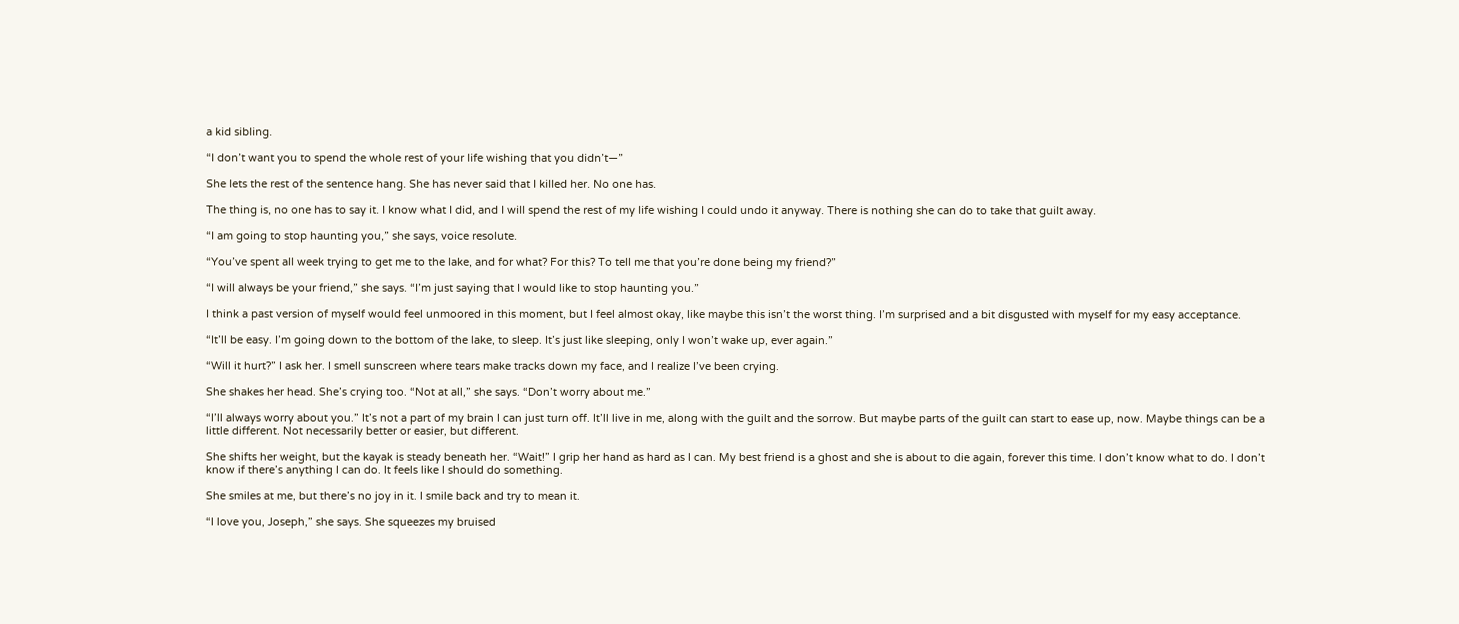a kid sibling.

“I don’t want you to spend the whole rest of your life wishing that you didn’t—”

She lets the rest of the sentence hang. She has never said that I killed her. No one has.

The thing is, no one has to say it. I know what I did, and I will spend the rest of my life wishing I could undo it anyway. There is nothing she can do to take that guilt away.

“I am going to stop haunting you,” she says, voice resolute.

“You’ve spent all week trying to get me to the lake, and for what? For this? To tell me that you’re done being my friend?”

“I will always be your friend,” she says. “I’m just saying that I would like to stop haunting you.”

I think a past version of myself would feel unmoored in this moment, but I feel almost okay, like maybe this isn’t the worst thing. I’m surprised and a bit disgusted with myself for my easy acceptance.

“It’ll be easy. I’m going down to the bottom of the lake, to sleep. It’s just like sleeping, only I won’t wake up, ever again.”

“Will it hurt?” I ask her. I smell sunscreen where tears make tracks down my face, and I realize I’ve been crying.

She shakes her head. She’s crying too. “Not at all,” she says. “Don’t worry about me.”

“I’ll always worry about you.” It’s not a part of my brain I can just turn off. It’ll live in me, along with the guilt and the sorrow. But maybe parts of the guilt can start to ease up, now. Maybe things can be a little different. Not necessarily better or easier, but different.

She shifts her weight, but the kayak is steady beneath her. “Wait!” I grip her hand as hard as I can. My best friend is a ghost and she is about to die again, forever this time. I don’t know what to do. I don’t know if there’s anything I can do. It feels like I should do something.

She smiles at me, but there’s no joy in it. I smile back and try to mean it.

“I love you, Joseph,” she says. She squeezes my bruised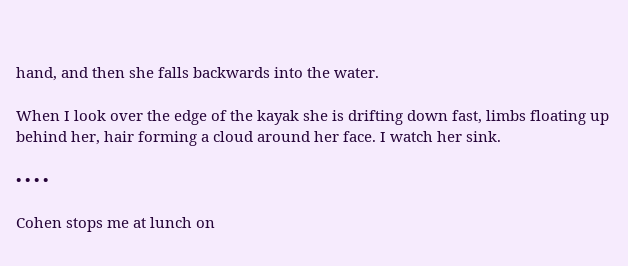hand, and then she falls backwards into the water.

When I look over the edge of the kayak she is drifting down fast, limbs floating up behind her, hair forming a cloud around her face. I watch her sink.

• • • •

Cohen stops me at lunch on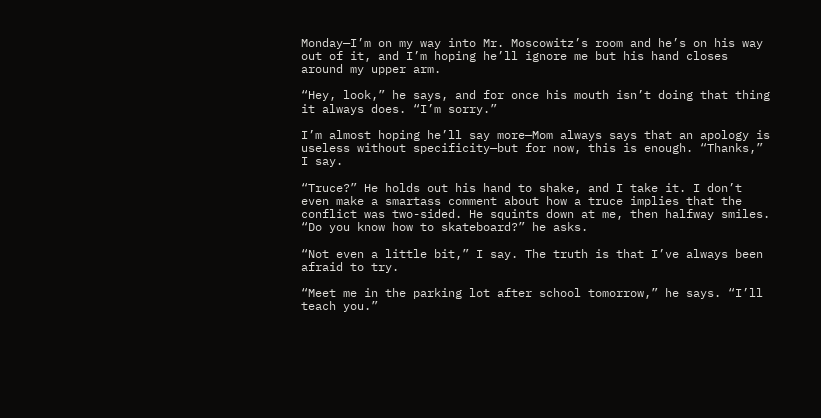Monday—I’m on my way into Mr. Moscowitz’s room and he’s on his way out of it, and I’m hoping he’ll ignore me but his hand closes around my upper arm.

“Hey, look,” he says, and for once his mouth isn’t doing that thing it always does. “I’m sorry.”

I’m almost hoping he’ll say more—Mom always says that an apology is useless without specificity—but for now, this is enough. “Thanks,” I say.

“Truce?” He holds out his hand to shake, and I take it. I don’t even make a smartass comment about how a truce implies that the conflict was two-sided. He squints down at me, then halfway smiles. “Do you know how to skateboard?” he asks.

“Not even a little bit,” I say. The truth is that I’ve always been afraid to try.

“Meet me in the parking lot after school tomorrow,” he says. “I’ll teach you.”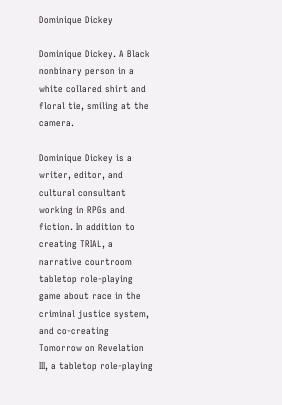Dominique Dickey

Dominique Dickey. A Black nonbinary person in a white collared shirt and floral tie, smiling at the camera.

Dominique Dickey is a writer, editor, and cultural consultant working in RPGs and fiction. In addition to creating TRIAL, a narrative courtroom tabletop role-playing game about race in the criminal justice system, and co-creating Tomorrow on Revelation III, a tabletop role-playing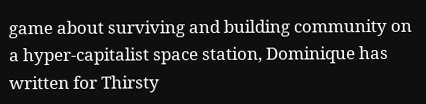game about surviving and building community on a hyper-capitalist space station, Dominique has written for Thirsty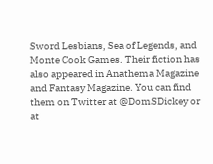Sword Lesbians, Sea of Legends, and Monte Cook Games. Their fiction has also appeared in Anathema Magazine and Fantasy Magazine. You can find them on Twitter at @DomSDickey or at